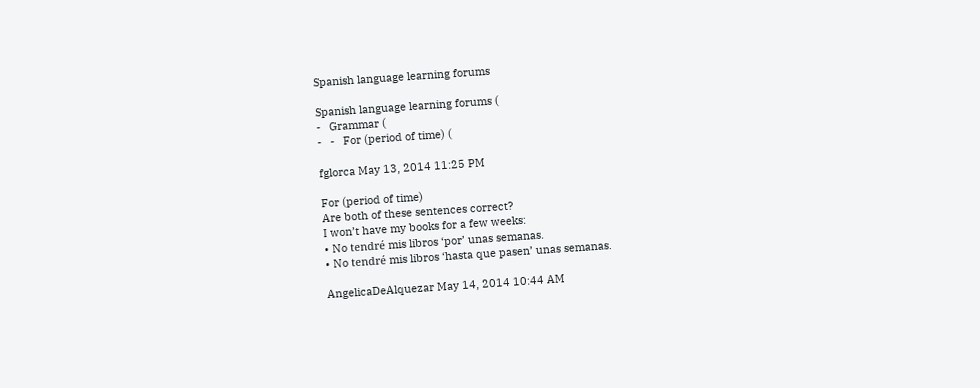Spanish language learning forums

Spanish language learning forums (
-   Grammar (
-   -   For (period of time) (

fglorca May 13, 2014 11:25 PM

For (period of time)
Are both of these sentences correct?
I won’t have my books for a few weeks:
• No tendré mis libros ‘por’ unas semanas.
• No tendré mis libros ‘hasta que pasen’ unas semanas.

AngelicaDeAlquezar May 14, 2014 10:44 AM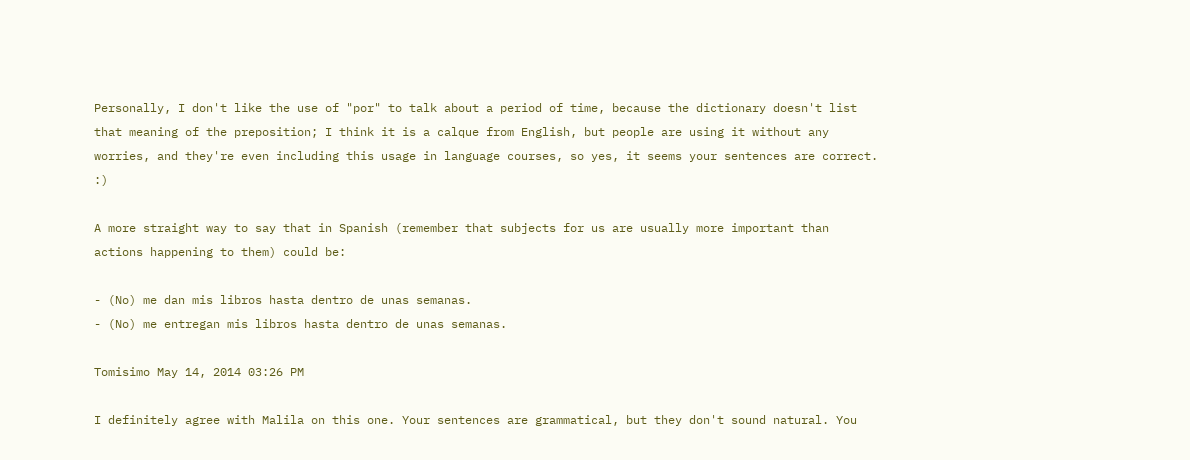Personally, I don't like the use of "por" to talk about a period of time, because the dictionary doesn't list that meaning of the preposition; I think it is a calque from English, but people are using it without any worries, and they're even including this usage in language courses, so yes, it seems your sentences are correct. :)

A more straight way to say that in Spanish (remember that subjects for us are usually more important than actions happening to them) could be:

- (No) me dan mis libros hasta dentro de unas semanas.
- (No) me entregan mis libros hasta dentro de unas semanas.

Tomisimo May 14, 2014 03:26 PM

I definitely agree with Malila on this one. Your sentences are grammatical, but they don't sound natural. You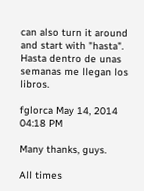can also turn it around and start with "hasta". Hasta dentro de unas semanas me llegan los libros.

fglorca May 14, 2014 04:18 PM

Many thanks, guys.

All times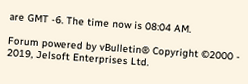are GMT -6. The time now is 08:04 AM.

Forum powered by vBulletin® Copyright ©2000 - 2019, Jelsoft Enterprises Ltd.